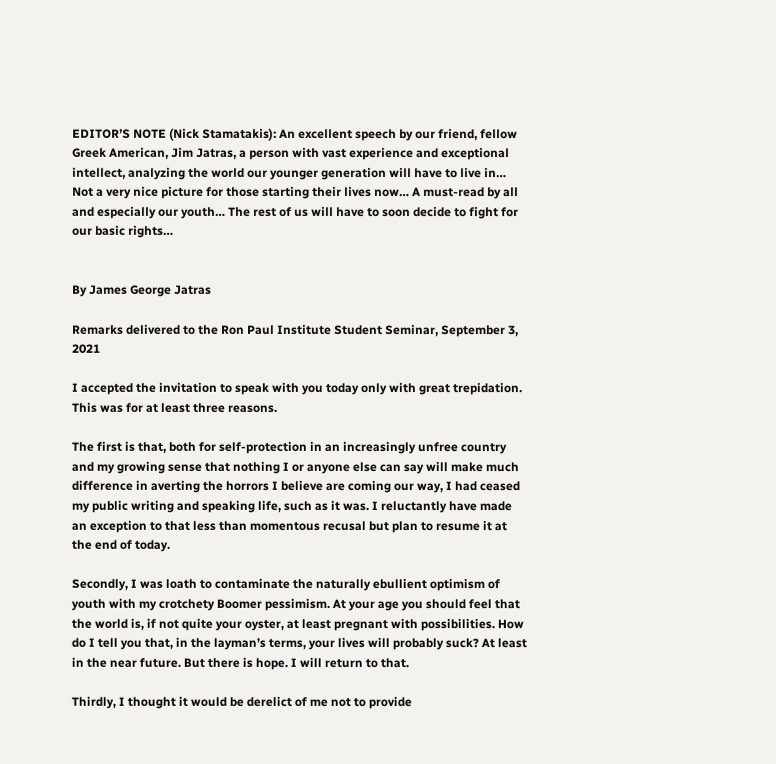EDITOR’S NOTE (Nick Stamatakis): An excellent speech by our friend, fellow Greek American, Jim Jatras, a person with vast experience and exceptional intellect, analyzing the world our younger generation will have to live in… Not a very nice picture for those starting their lives now… A must-read by all and especially our youth… The rest of us will have to soon decide to fight for our basic rights…


By James George Jatras

Remarks delivered to the Ron Paul Institute Student Seminar, September 3, 2021

I accepted the invitation to speak with you today only with great trepidation. This was for at least three reasons.

The first is that, both for self-protection in an increasingly unfree country and my growing sense that nothing I or anyone else can say will make much difference in averting the horrors I believe are coming our way, I had ceased my public writing and speaking life, such as it was. I reluctantly have made an exception to that less than momentous recusal but plan to resume it at the end of today.

Secondly, I was loath to contaminate the naturally ebullient optimism of youth with my crotchety Boomer pessimism. At your age you should feel that the world is, if not quite your oyster, at least pregnant with possibilities. How do I tell you that, in the layman’s terms, your lives will probably suck? At least in the near future. But there is hope. I will return to that.

Thirdly, I thought it would be derelict of me not to provide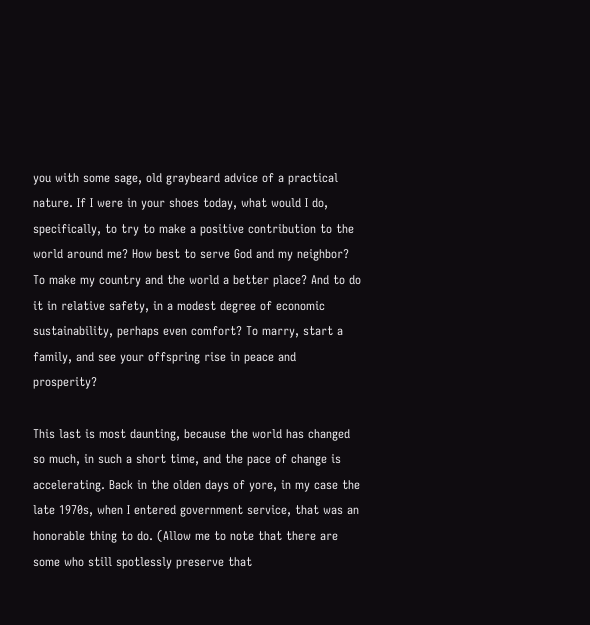you with some sage, old graybeard advice of a practical nature. If I were in your shoes today, what would I do, specifically, to try to make a positive contribution to the world around me? How best to serve God and my neighbor? To make my country and the world a better place? And to do it in relative safety, in a modest degree of economic sustainability, perhaps even comfort? To marry, start a family, and see your offspring rise in peace and prosperity?

This last is most daunting, because the world has changed so much, in such a short time, and the pace of change is accelerating. Back in the olden days of yore, in my case the late 1970s, when I entered government service, that was an honorable thing to do. (Allow me to note that there are some who still spotlessly preserve that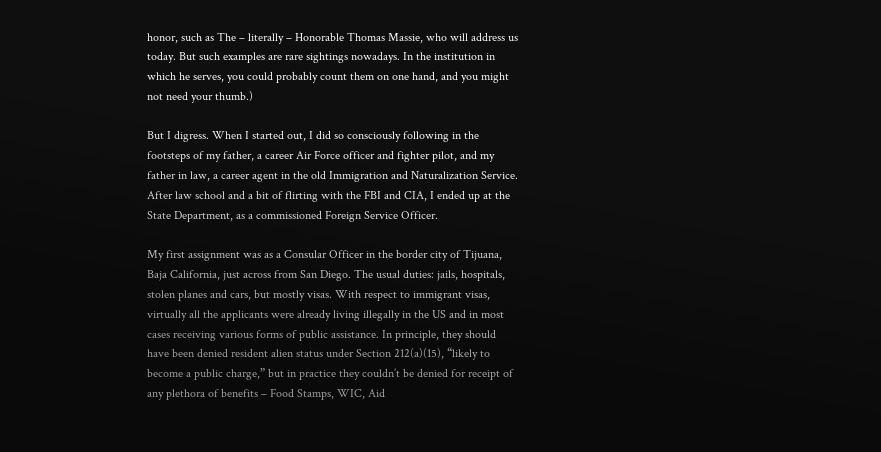honor, such as The – literally – Honorable Thomas Massie, who will address us today. But such examples are rare sightings nowadays. In the institution in which he serves, you could probably count them on one hand, and you might not need your thumb.)

But I digress. When I started out, I did so consciously following in the footsteps of my father, a career Air Force officer and fighter pilot, and my father in law, a career agent in the old Immigration and Naturalization Service. After law school and a bit of flirting with the FBI and CIA, I ended up at the State Department, as a commissioned Foreign Service Officer.

My first assignment was as a Consular Officer in the border city of Tijuana, Baja California, just across from San Diego. The usual duties: jails, hospitals, stolen planes and cars, but mostly visas. With respect to immigrant visas, virtually all the applicants were already living illegally in the US and in most cases receiving various forms of public assistance. In principle, they should have been denied resident alien status under Section 212(a)(15), “likely to become a public charge,” but in practice they couldn’t be denied for receipt of any plethora of benefits – Food Stamps, WIC, Aid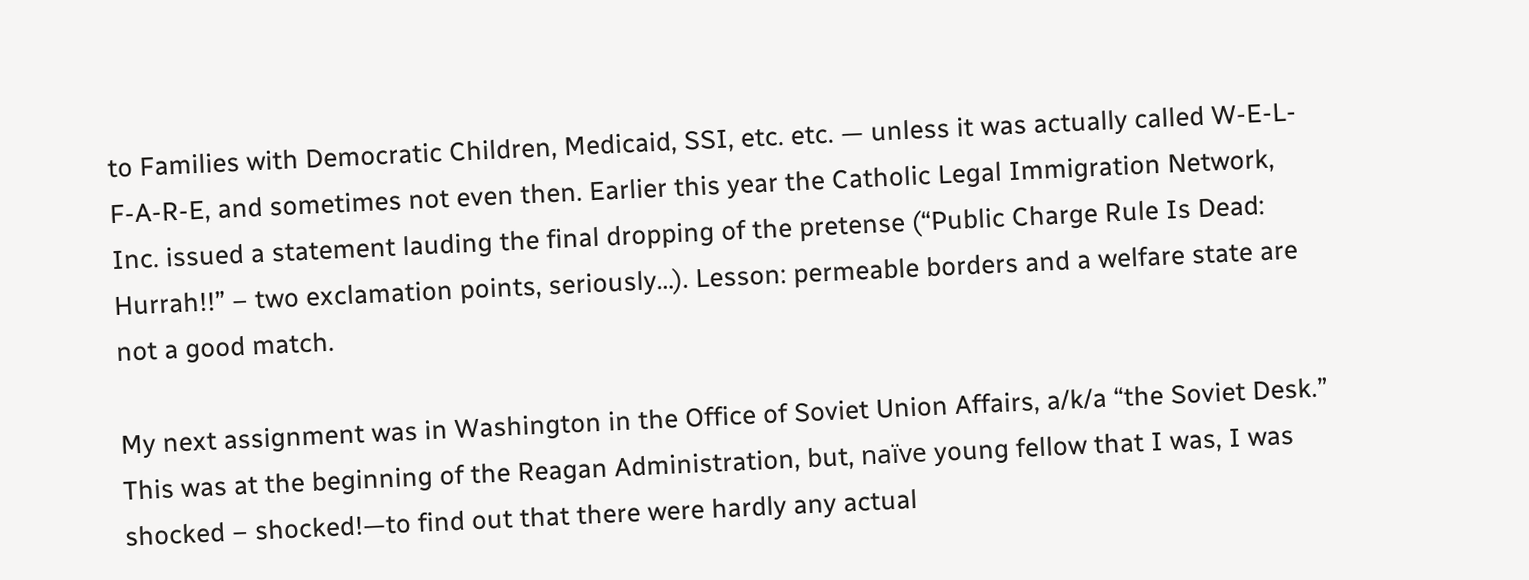to Families with Democratic Children, Medicaid, SSI, etc. etc. — unless it was actually called W-E-L-F-A-R-E, and sometimes not even then. Earlier this year the Catholic Legal Immigration Network, Inc. issued a statement lauding the final dropping of the pretense (“Public Charge Rule Is Dead: Hurrah!!” – two exclamation points, seriously…). Lesson: permeable borders and a welfare state are not a good match.

My next assignment was in Washington in the Office of Soviet Union Affairs, a/k/a “the Soviet Desk.” This was at the beginning of the Reagan Administration, but, naïve young fellow that I was, I was shocked – shocked!—to find out that there were hardly any actual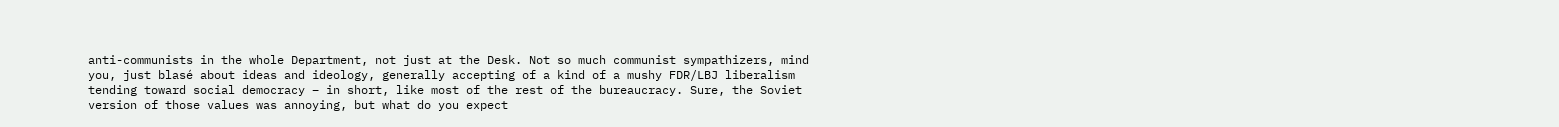anti-communists in the whole Department, not just at the Desk. Not so much communist sympathizers, mind you, just blasé about ideas and ideology, generally accepting of a kind of a mushy FDR/LBJ liberalism tending toward social democracy – in short, like most of the rest of the bureaucracy. Sure, the Soviet version of those values was annoying, but what do you expect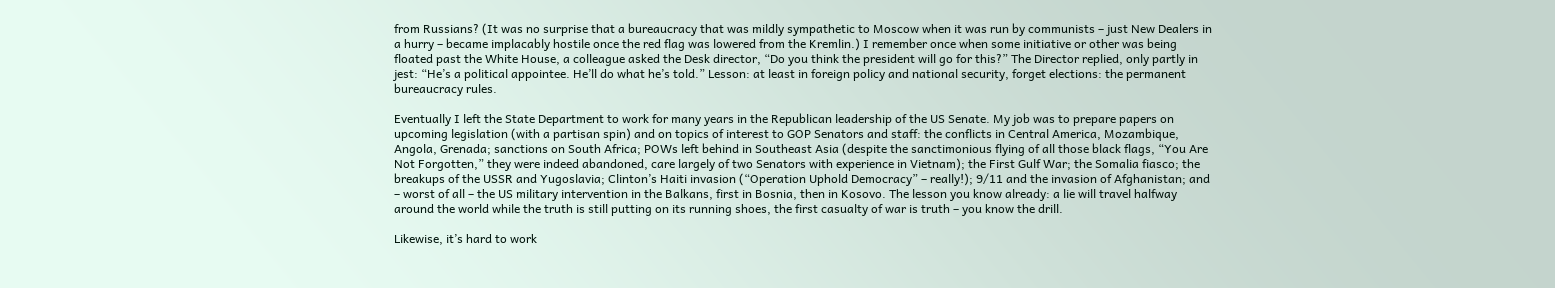from Russians? (It was no surprise that a bureaucracy that was mildly sympathetic to Moscow when it was run by communists – just New Dealers in a hurry – became implacably hostile once the red flag was lowered from the Kremlin.) I remember once when some initiative or other was being floated past the White House, a colleague asked the Desk director, “Do you think the president will go for this?” The Director replied, only partly in jest: “He’s a political appointee. He’ll do what he’s told.” Lesson: at least in foreign policy and national security, forget elections: the permanent bureaucracy rules.

Eventually I left the State Department to work for many years in the Republican leadership of the US Senate. My job was to prepare papers on upcoming legislation (with a partisan spin) and on topics of interest to GOP Senators and staff: the conflicts in Central America, Mozambique, Angola, Grenada; sanctions on South Africa; POWs left behind in Southeast Asia (despite the sanctimonious flying of all those black flags, “You Are Not Forgotten,” they were indeed abandoned, care largely of two Senators with experience in Vietnam); the First Gulf War; the Somalia fiasco; the breakups of the USSR and Yugoslavia; Clinton’s Haiti invasion (“Operation Uphold Democracy” – really!); 9/11 and the invasion of Afghanistan; and – worst of all – the US military intervention in the Balkans, first in Bosnia, then in Kosovo. The lesson you know already: a lie will travel halfway around the world while the truth is still putting on its running shoes, the first casualty of war is truth – you know the drill.

Likewise, it’s hard to work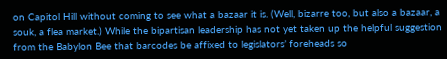on Capitol Hill without coming to see what a bazaar it is. (Well, bizarre too, but also a bazaar, a souk, a flea market.) While the bipartisan leadership has not yet taken up the helpful suggestion from the Babylon Bee that barcodes be affixed to legislators’ foreheads so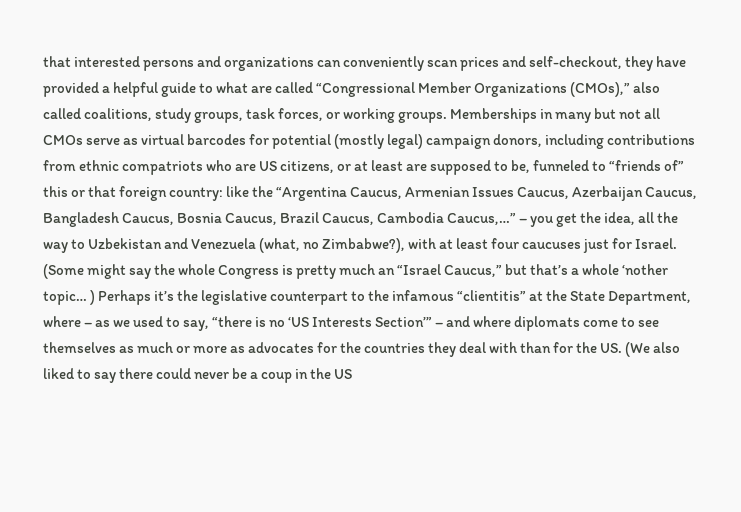that interested persons and organizations can conveniently scan prices and self-checkout, they have provided a helpful guide to what are called “Congressional Member Organizations (CMOs),” also called coalitions, study groups, task forces, or working groups. Memberships in many but not all CMOs serve as virtual barcodes for potential (mostly legal) campaign donors, including contributions from ethnic compatriots who are US citizens, or at least are supposed to be, funneled to “friends of” this or that foreign country: like the “Argentina Caucus, Armenian Issues Caucus, Azerbaijan Caucus, Bangladesh Caucus, Bosnia Caucus, Brazil Caucus, Cambodia Caucus,…” – you get the idea, all the way to Uzbekistan and Venezuela (what, no Zimbabwe?), with at least four caucuses just for Israel. (Some might say the whole Congress is pretty much an “Israel Caucus,” but that’s a whole ‘nother topic… ) Perhaps it’s the legislative counterpart to the infamous “clientitis” at the State Department, where – as we used to say, “there is no ‘US Interests Section’” – and where diplomats come to see themselves as much or more as advocates for the countries they deal with than for the US. (We also liked to say there could never be a coup in the US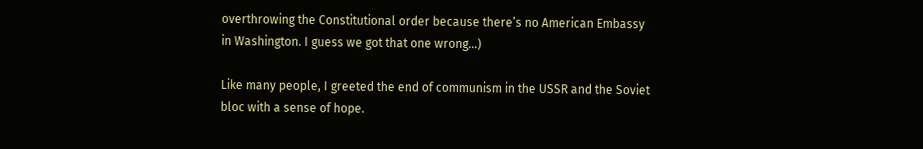overthrowing the Constitutional order because there’s no American Embassy in Washington. I guess we got that one wrong…)

Like many people, I greeted the end of communism in the USSR and the Soviet bloc with a sense of hope.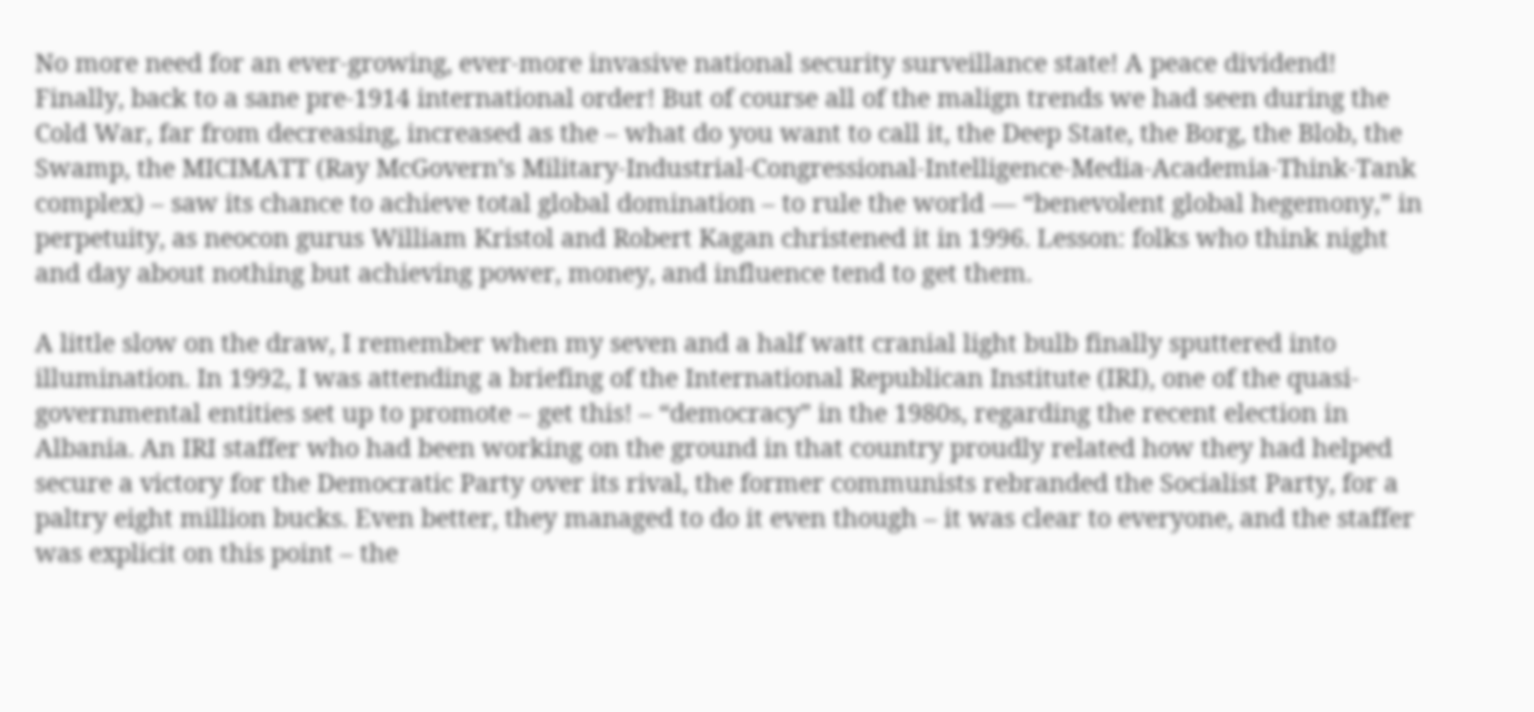No more need for an ever-growing, ever-more invasive national security surveillance state! A peace dividend! Finally, back to a sane pre-1914 international order! But of course all of the malign trends we had seen during the Cold War, far from decreasing, increased as the – what do you want to call it, the Deep State, the Borg, the Blob, the Swamp, the MICIMATT (Ray McGovern’s Military-Industrial-Congressional-Intelligence-Media-Academia-Think-Tank complex) – saw its chance to achieve total global domination – to rule the world — “benevolent global hegemony,” in perpetuity, as neocon gurus William Kristol and Robert Kagan christened it in 1996. Lesson: folks who think night and day about nothing but achieving power, money, and influence tend to get them.

A little slow on the draw, I remember when my seven and a half watt cranial light bulb finally sputtered into illumination. In 1992, I was attending a briefing of the International Republican Institute (IRI), one of the quasi-governmental entities set up to promote – get this! – “democracy” in the 1980s, regarding the recent election in Albania. An IRI staffer who had been working on the ground in that country proudly related how they had helped secure a victory for the Democratic Party over its rival, the former communists rebranded the Socialist Party, for a paltry eight million bucks. Even better, they managed to do it even though – it was clear to everyone, and the staffer was explicit on this point – the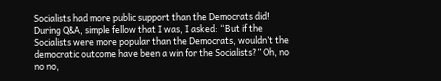Socialists had more public support than the Democrats did! During Q&A, simple fellow that I was, I asked: “But if the Socialists were more popular than the Democrats, wouldn’t the democratic outcome have been a win for the Socialists?” Oh, no no no,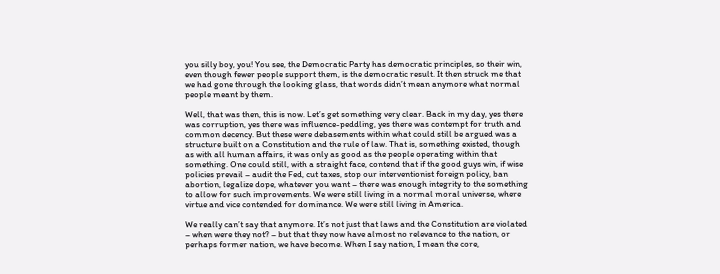you silly boy, you! You see, the Democratic Party has democratic principles, so their win, even though fewer people support them, is the democratic result. It then struck me that we had gone through the looking glass, that words didn’t mean anymore what normal people meant by them.

Well, that was then, this is now. Let’s get something very clear. Back in my day, yes there was corruption, yes there was influence-peddling, yes there was contempt for truth and common decency. But these were debasements within what could still be argued was a structure built on a Constitution and the rule of law. That is, something existed, though as with all human affairs, it was only as good as the people operating within that something. One could still, with a straight face, contend that if the good guys win, if wise policies prevail – audit the Fed, cut taxes, stop our interventionist foreign policy, ban abortion, legalize dope, whatever you want – there was enough integrity to the something to allow for such improvements. We were still living in a normal moral universe, where virtue and vice contended for dominance. We were still living in America.

We really can’t say that anymore. It’s not just that laws and the Constitution are violated – when were they not? – but that they now have almost no relevance to the nation, or perhaps former nation, we have become. When I say nation, I mean the core,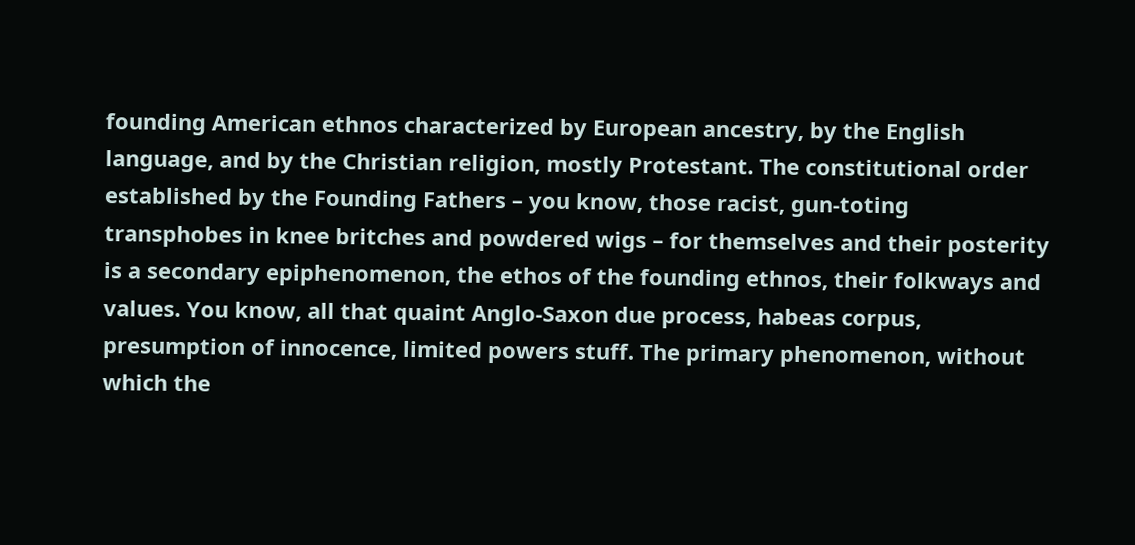founding American ethnos characterized by European ancestry, by the English language, and by the Christian religion, mostly Protestant. The constitutional order established by the Founding Fathers – you know, those racist, gun-toting transphobes in knee britches and powdered wigs – for themselves and their posterity is a secondary epiphenomenon, the ethos of the founding ethnos, their folkways and values. You know, all that quaint Anglo-Saxon due process, habeas corpus, presumption of innocence, limited powers stuff. The primary phenomenon, without which the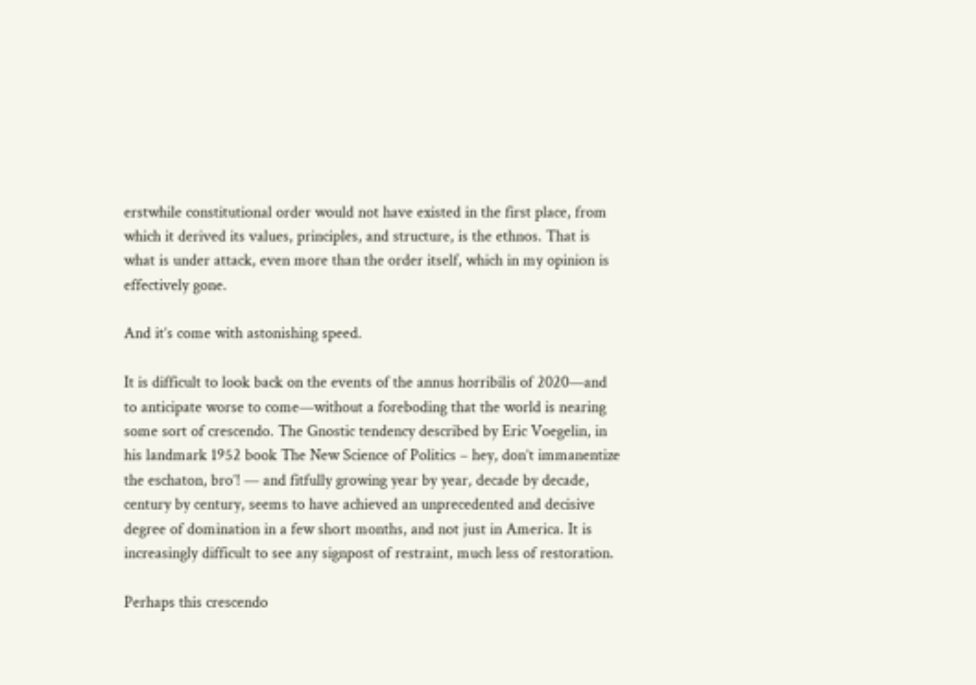erstwhile constitutional order would not have existed in the first place, from which it derived its values, principles, and structure, is the ethnos. That is what is under attack, even more than the order itself, which in my opinion is effectively gone.

And it’s come with astonishing speed.

It is difficult to look back on the events of the annus horribilis of 2020—and to anticipate worse to come—without a foreboding that the world is nearing some sort of crescendo. The Gnostic tendency described by Eric Voegelin, in his landmark 1952 book The New Science of Politics – hey, don’t immanentize the eschaton, bro’! — and fitfully growing year by year, decade by decade, century by century, seems to have achieved an unprecedented and decisive degree of domination in a few short months, and not just in America. It is increasingly difficult to see any signpost of restraint, much less of restoration.

Perhaps this crescendo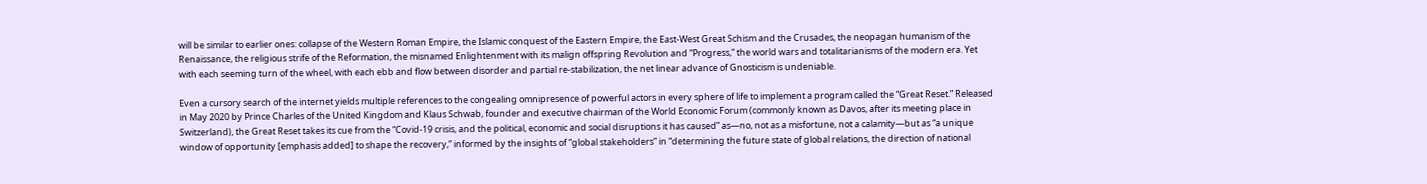will be similar to earlier ones: collapse of the Western Roman Empire, the Islamic conquest of the Eastern Empire, the East-West Great Schism and the Crusades, the neopagan humanism of the Renaissance, the religious strife of the Reformation, the misnamed Enlightenment with its malign offspring Revolution and “Progress,” the world wars and totalitarianisms of the modern era. Yet with each seeming turn of the wheel, with each ebb and flow between disorder and partial re-stabilization, the net linear advance of Gnosticism is undeniable.

Even a cursory search of the internet yields multiple references to the congealing omnipresence of powerful actors in every sphere of life to implement a program called the “Great Reset.” Released in May 2020 by Prince Charles of the United Kingdom and Klaus Schwab, founder and executive chairman of the World Economic Forum (commonly known as Davos, after its meeting place in Switzerland), the Great Reset takes its cue from the “Covid-19 crisis, and the political, economic and social disruptions it has caused” as—no, not as a misfortune, not a calamity—but as “a unique window of opportunity [emphasis added] to shape the recovery,” informed by the insights of “global stakeholders” in “determining the future state of global relations, the direction of national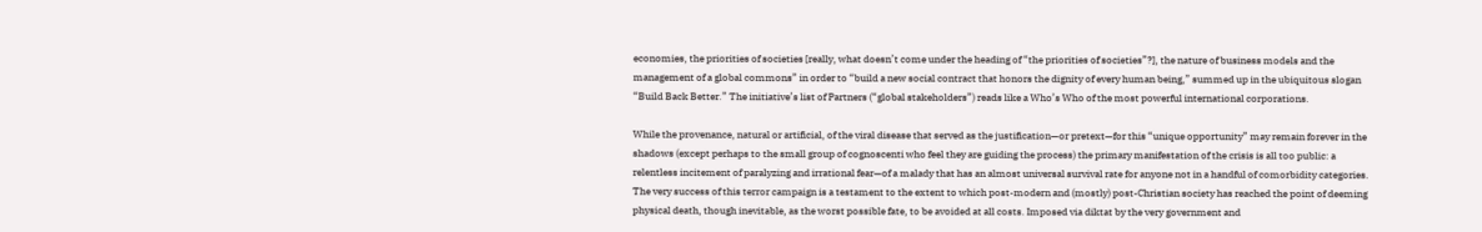economies, the priorities of societies [really, what doesn’t come under the heading of “the priorities of societies”?], the nature of business models and the management of a global commons” in order to “build a new social contract that honors the dignity of every human being,” summed up in the ubiquitous slogan “Build Back Better.” The initiative’s list of Partners (“global stakeholders”) reads like a Who’s Who of the most powerful international corporations.

While the provenance, natural or artificial, of the viral disease that served as the justification—or pretext—for this “unique opportunity” may remain forever in the shadows (except perhaps to the small group of cognoscenti who feel they are guiding the process) the primary manifestation of the crisis is all too public: a relentless incitement of paralyzing and irrational fear—of a malady that has an almost universal survival rate for anyone not in a handful of comorbidity categories. The very success of this terror campaign is a testament to the extent to which post-modern and (mostly) post-Christian society has reached the point of deeming physical death, though inevitable, as the worst possible fate, to be avoided at all costs. Imposed via diktat by the very government and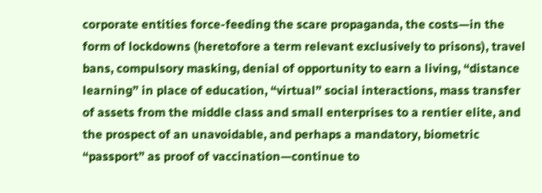corporate entities force-feeding the scare propaganda, the costs—in the form of lockdowns (heretofore a term relevant exclusively to prisons), travel bans, compulsory masking, denial of opportunity to earn a living, “distance learning” in place of education, “virtual” social interactions, mass transfer of assets from the middle class and small enterprises to a rentier elite, and the prospect of an unavoidable, and perhaps a mandatory, biometric “passport” as proof of vaccination—continue to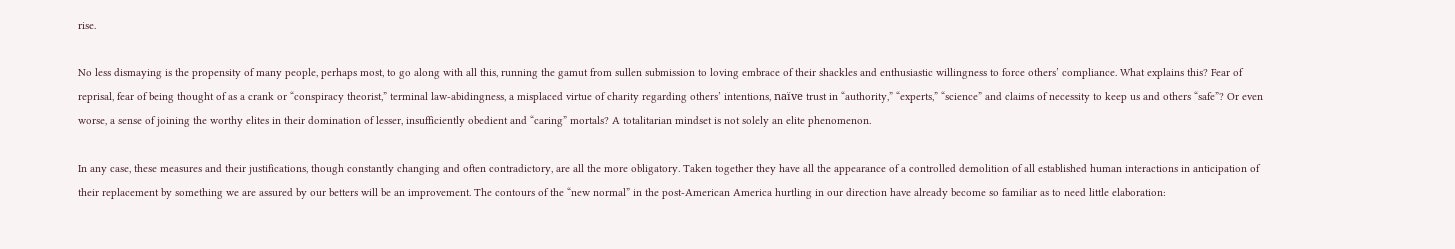rise.

No less dismaying is the propensity of many people, perhaps most, to go along with all this, running the gamut from sullen submission to loving embrace of their shackles and enthusiastic willingness to force others’ compliance. What explains this? Fear of reprisal, fear of being thought of as a crank or “conspiracy theorist,” terminal law-abidingness, a misplaced virtue of charity regarding others’ intentions, naïve trust in “authority,” “experts,” “science” and claims of necessity to keep us and others “safe”? Or even worse, a sense of joining the worthy elites in their domination of lesser, insufficiently obedient and “caring” mortals? A totalitarian mindset is not solely an elite phenomenon.

In any case, these measures and their justifications, though constantly changing and often contradictory, are all the more obligatory. Taken together they have all the appearance of a controlled demolition of all established human interactions in anticipation of their replacement by something we are assured by our betters will be an improvement. The contours of the “new normal” in the post-American America hurtling in our direction have already become so familiar as to need little elaboration: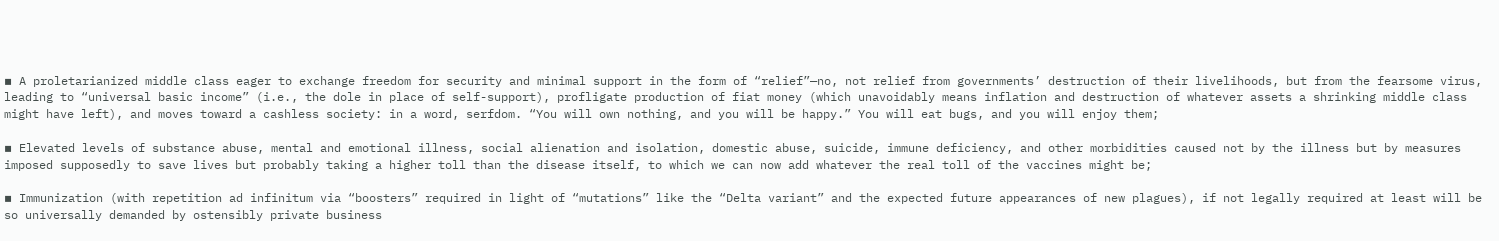▪ A proletarianized middle class eager to exchange freedom for security and minimal support in the form of “relief”—no, not relief from governments’ destruction of their livelihoods, but from the fearsome virus, leading to “universal basic income” (i.e., the dole in place of self-support), profligate production of fiat money (which unavoidably means inflation and destruction of whatever assets a shrinking middle class might have left), and moves toward a cashless society: in a word, serfdom. “You will own nothing, and you will be happy.” You will eat bugs, and you will enjoy them;

▪ Elevated levels of substance abuse, mental and emotional illness, social alienation and isolation, domestic abuse, suicide, immune deficiency, and other morbidities caused not by the illness but by measures imposed supposedly to save lives but probably taking a higher toll than the disease itself, to which we can now add whatever the real toll of the vaccines might be;

▪ Immunization (with repetition ad infinitum via “boosters” required in light of “mutations” like the “Delta variant” and the expected future appearances of new plagues), if not legally required at least will be so universally demanded by ostensibly private business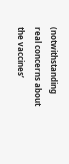(notwithstanding real concerns about the vaccines’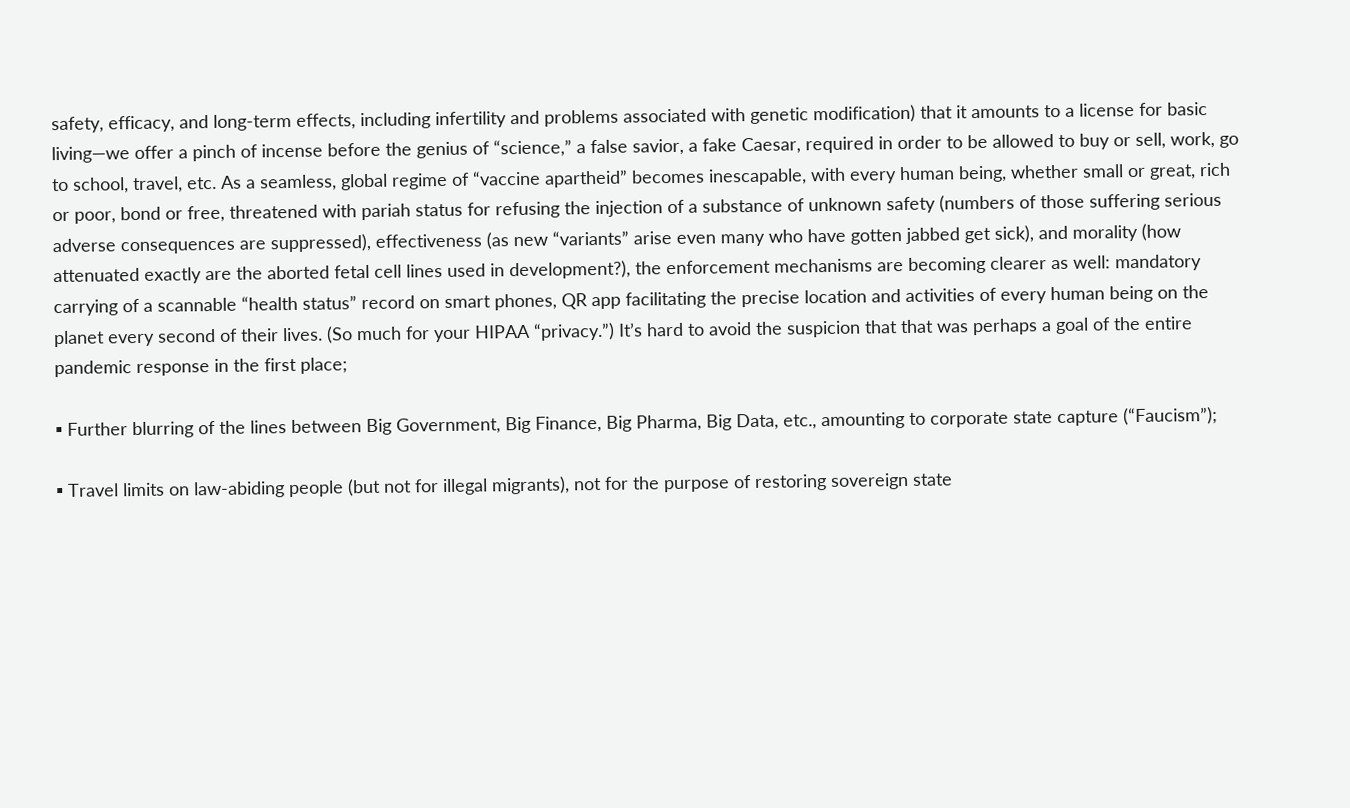safety, efficacy, and long-term effects, including infertility and problems associated with genetic modification) that it amounts to a license for basic living—we offer a pinch of incense before the genius of “science,” a false savior, a fake Caesar, required in order to be allowed to buy or sell, work, go to school, travel, etc. As a seamless, global regime of “vaccine apartheid” becomes inescapable, with every human being, whether small or great, rich or poor, bond or free, threatened with pariah status for refusing the injection of a substance of unknown safety (numbers of those suffering serious adverse consequences are suppressed), effectiveness (as new “variants” arise even many who have gotten jabbed get sick), and morality (how attenuated exactly are the aborted fetal cell lines used in development?), the enforcement mechanisms are becoming clearer as well: mandatory carrying of a scannable “health status” record on smart phones, QR app facilitating the precise location and activities of every human being on the planet every second of their lives. (So much for your HIPAA “privacy.”) It’s hard to avoid the suspicion that that was perhaps a goal of the entire pandemic response in the first place;

▪ Further blurring of the lines between Big Government, Big Finance, Big Pharma, Big Data, etc., amounting to corporate state capture (“Faucism”);

▪ Travel limits on law-abiding people (but not for illegal migrants), not for the purpose of restoring sovereign state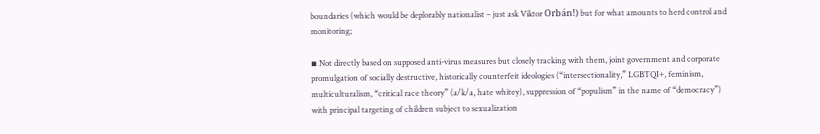boundaries (which would be deplorably nationalist – just ask Viktor Orbán!) but for what amounts to herd control and monitoring;

▪ Not directly based on supposed anti-virus measures but closely tracking with them, joint government and corporate promulgation of socially destructive, historically counterfeit ideologies (“intersectionality,” LGBTQI+, feminism, multiculturalism, “critical race theory” (a/k/a, hate whitey), suppression of “populism” in the name of “democracy”) with principal targeting of children subject to sexualization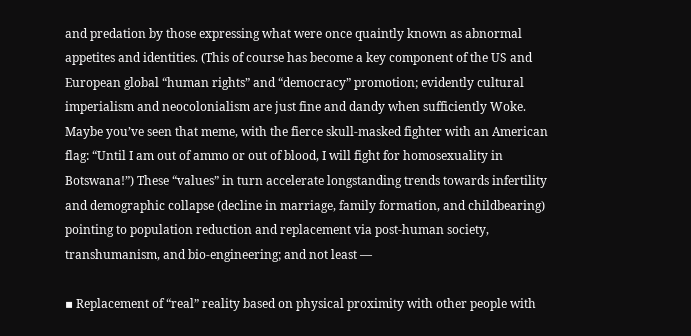and predation by those expressing what were once quaintly known as abnormal appetites and identities. (This of course has become a key component of the US and European global “human rights” and “democracy” promotion; evidently cultural imperialism and neocolonialism are just fine and dandy when sufficiently Woke. Maybe you’ve seen that meme, with the fierce skull-masked fighter with an American flag: “Until I am out of ammo or out of blood, I will fight for homosexuality in Botswana!”) These “values” in turn accelerate longstanding trends towards infertility and demographic collapse (decline in marriage, family formation, and childbearing) pointing to population reduction and replacement via post-human society, transhumanism, and bio-engineering; and not least —

▪ Replacement of “real” reality based on physical proximity with other people with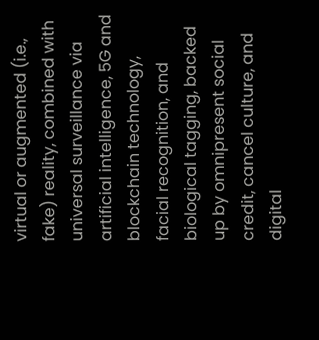virtual or augmented (i.e., fake) reality, combined with universal surveillance via artificial intelligence, 5G and blockchain technology, facial recognition, and biological tagging, backed up by omnipresent social credit, cancel culture, and digital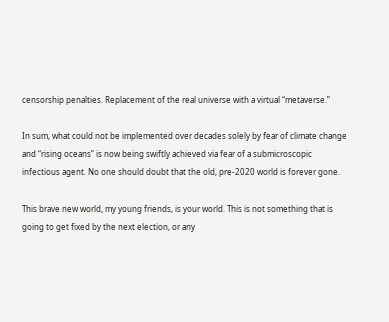censorship penalties. Replacement of the real universe with a virtual “metaverse.”

In sum, what could not be implemented over decades solely by fear of climate change and “rising oceans” is now being swiftly achieved via fear of a submicroscopic infectious agent. No one should doubt that the old, pre-2020 world is forever gone.

This brave new world, my young friends, is your world. This is not something that is going to get fixed by the next election, or any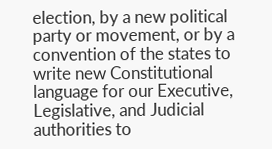election, by a new political party or movement, or by a convention of the states to write new Constitutional language for our Executive, Legislative, and Judicial authorities to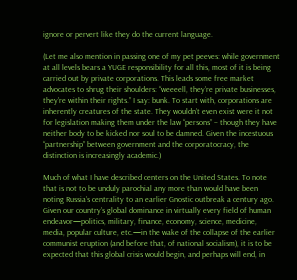ignore or pervert like they do the current language.

(Let me also mention in passing one of my pet peeves: while government at all levels bears a YUGE responsibility for all this, most of it is being carried out by private corporations. This leads some free market advocates to shrug their shoulders: “weeeell, they’re private businesses, they’re within their rights.” I say: bunk. To start with, corporations are inherently creatures of the state. They wouldn’t even exist were it not for legislation making them under the law “persons” – though they have neither body to be kicked nor soul to be damned. Given the incestuous “partnership” between government and the corporatocracy, the distinction is increasingly academic.)

Much of what I have described centers on the United States. To note that is not to be unduly parochial any more than would have been noting Russia’s centrality to an earlier Gnostic outbreak a century ago. Given our country’s global dominance in virtually every field of human endeavor—politics, military, finance, economy, science, medicine, media, popular culture, etc.—in the wake of the collapse of the earlier communist eruption (and before that, of national socialism), it is to be expected that this global crisis would begin, and perhaps will end, in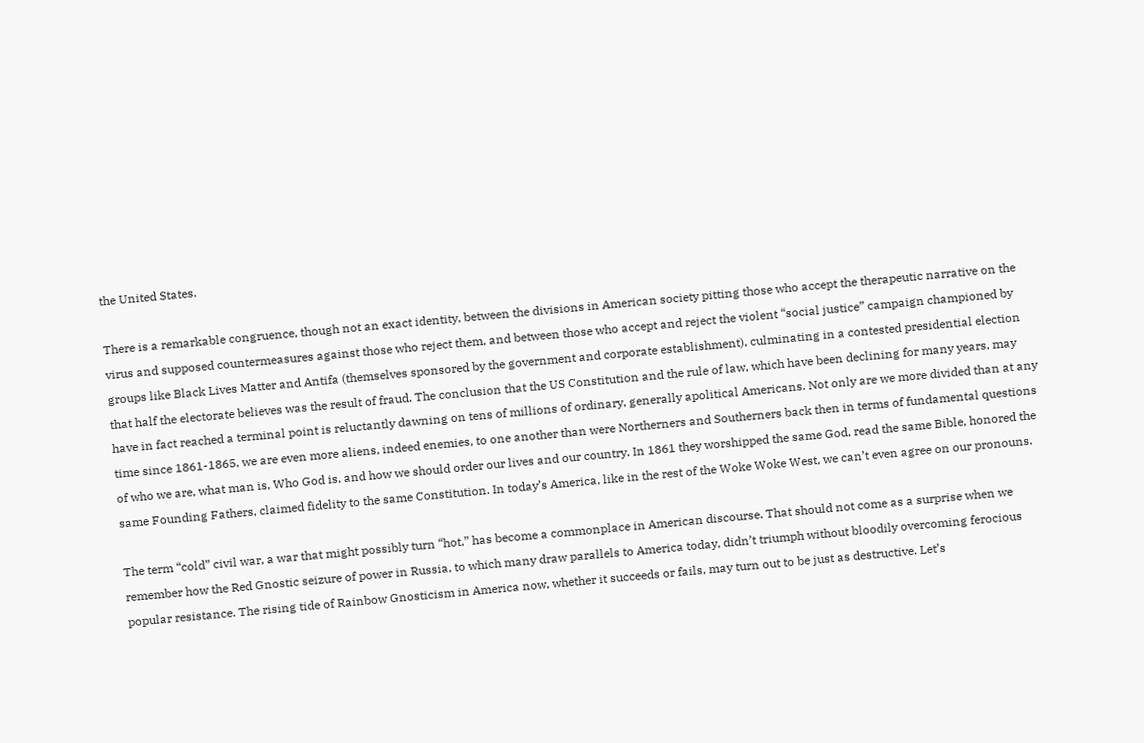the United States.

There is a remarkable congruence, though not an exact identity, between the divisions in American society pitting those who accept the therapeutic narrative on the virus and supposed countermeasures against those who reject them, and between those who accept and reject the violent “social justice” campaign championed by groups like Black Lives Matter and Antifa (themselves sponsored by the government and corporate establishment), culminating in a contested presidential election that half the electorate believes was the result of fraud. The conclusion that the US Constitution and the rule of law, which have been declining for many years, may have in fact reached a terminal point is reluctantly dawning on tens of millions of ordinary, generally apolitical Americans. Not only are we more divided than at any time since 1861-1865, we are even more aliens, indeed enemies, to one another than were Northerners and Southerners back then in terms of fundamental questions of who we are, what man is, Who God is, and how we should order our lives and our country. In 1861 they worshipped the same God, read the same Bible, honored the same Founding Fathers, claimed fidelity to the same Constitution. In today’s America, like in the rest of the Woke Woke West, we can’t even agree on our pronouns.

The term “cold” civil war, a war that might possibly turn “hot,” has become a commonplace in American discourse. That should not come as a surprise when we remember how the Red Gnostic seizure of power in Russia, to which many draw parallels to America today, didn’t triumph without bloodily overcoming ferocious popular resistance. The rising tide of Rainbow Gnosticism in America now, whether it succeeds or fails, may turn out to be just as destructive. Let’s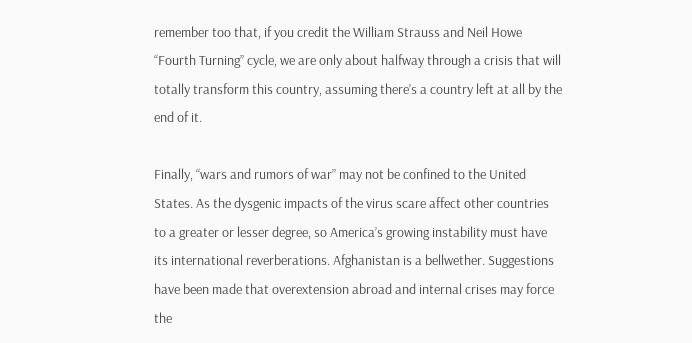remember too that, if you credit the William Strauss and Neil Howe “Fourth Turning” cycle, we are only about halfway through a crisis that will totally transform this country, assuming there’s a country left at all by the end of it.

Finally, “wars and rumors of war” may not be confined to the United States. As the dysgenic impacts of the virus scare affect other countries to a greater or lesser degree, so America’s growing instability must have its international reverberations. Afghanistan is a bellwether. Suggestions have been made that overextension abroad and internal crises may force the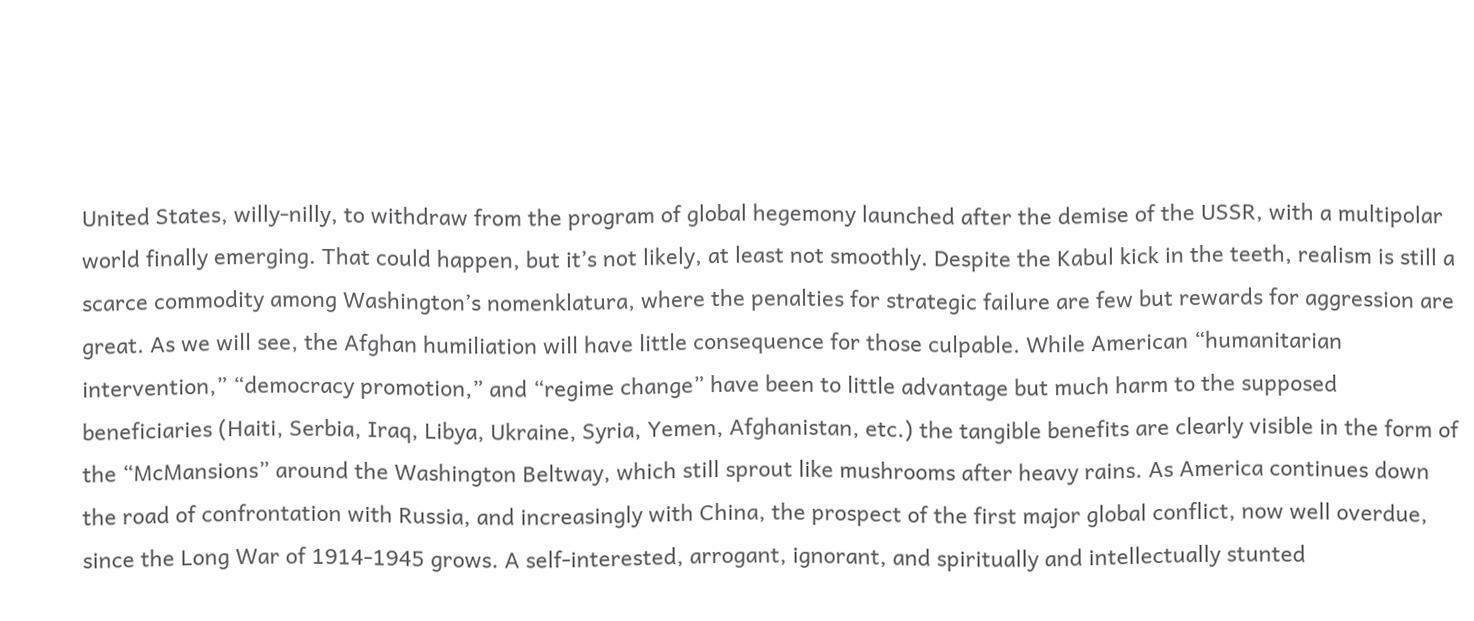United States, willy-nilly, to withdraw from the program of global hegemony launched after the demise of the USSR, with a multipolar world finally emerging. That could happen, but it’s not likely, at least not smoothly. Despite the Kabul kick in the teeth, realism is still a scarce commodity among Washington’s nomenklatura, where the penalties for strategic failure are few but rewards for aggression are great. As we will see, the Afghan humiliation will have little consequence for those culpable. While American “humanitarian intervention,” “democracy promotion,” and “regime change” have been to little advantage but much harm to the supposed beneficiaries (Haiti, Serbia, Iraq, Libya, Ukraine, Syria, Yemen, Afghanistan, etc.) the tangible benefits are clearly visible in the form of the “McMansions” around the Washington Beltway, which still sprout like mushrooms after heavy rains. As America continues down the road of confrontation with Russia, and increasingly with China, the prospect of the first major global conflict, now well overdue, since the Long War of 1914-1945 grows. A self-interested, arrogant, ignorant, and spiritually and intellectually stunted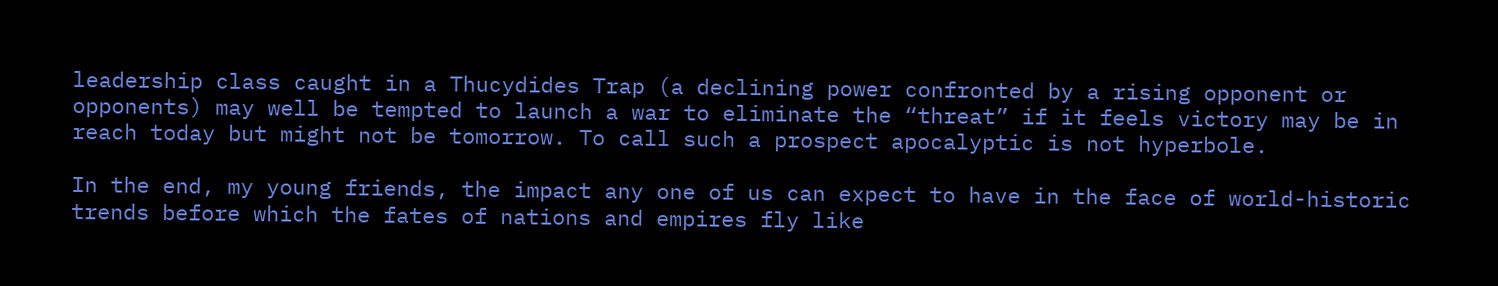leadership class caught in a Thucydides Trap (a declining power confronted by a rising opponent or opponents) may well be tempted to launch a war to eliminate the “threat” if it feels victory may be in reach today but might not be tomorrow. To call such a prospect apocalyptic is not hyperbole.

In the end, my young friends, the impact any one of us can expect to have in the face of world-historic trends before which the fates of nations and empires fly like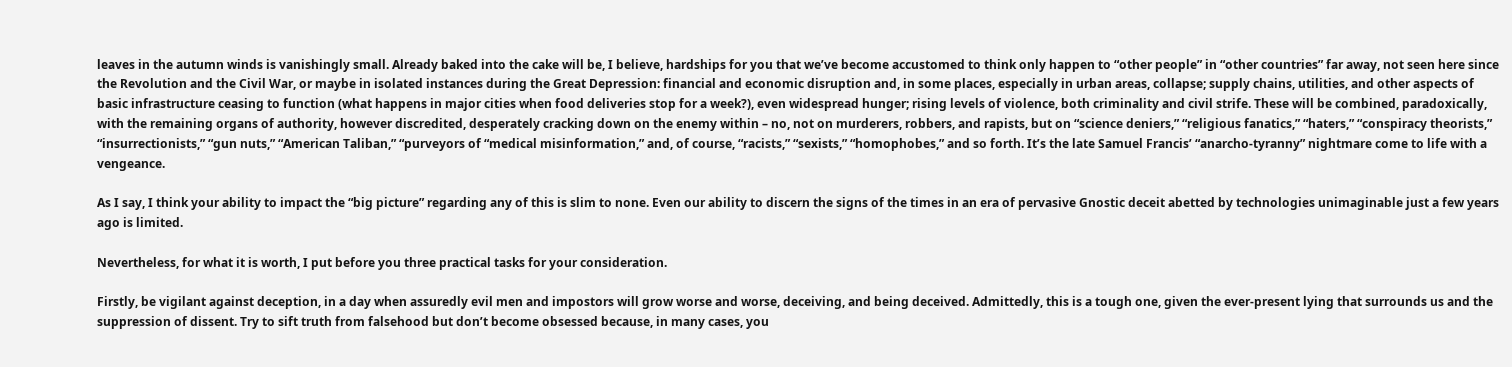leaves in the autumn winds is vanishingly small. Already baked into the cake will be, I believe, hardships for you that we’ve become accustomed to think only happen to “other people” in “other countries” far away, not seen here since the Revolution and the Civil War, or maybe in isolated instances during the Great Depression: financial and economic disruption and, in some places, especially in urban areas, collapse; supply chains, utilities, and other aspects of basic infrastructure ceasing to function (what happens in major cities when food deliveries stop for a week?), even widespread hunger; rising levels of violence, both criminality and civil strife. These will be combined, paradoxically, with the remaining organs of authority, however discredited, desperately cracking down on the enemy within – no, not on murderers, robbers, and rapists, but on “science deniers,” “religious fanatics,” “haters,” “conspiracy theorists,” “insurrectionists,” “gun nuts,” “American Taliban,” “purveyors of “medical misinformation,” and, of course, “racists,” “sexists,” “homophobes,” and so forth. It’s the late Samuel Francis’ “anarcho-tyranny” nightmare come to life with a vengeance.

As I say, I think your ability to impact the “big picture” regarding any of this is slim to none. Even our ability to discern the signs of the times in an era of pervasive Gnostic deceit abetted by technologies unimaginable just a few years ago is limited.

Nevertheless, for what it is worth, I put before you three practical tasks for your consideration.

Firstly, be vigilant against deception, in a day when assuredly evil men and impostors will grow worse and worse, deceiving, and being deceived. Admittedly, this is a tough one, given the ever-present lying that surrounds us and the suppression of dissent. Try to sift truth from falsehood but don’t become obsessed because, in many cases, you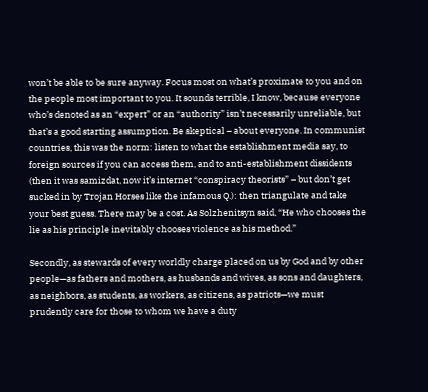won’t be able to be sure anyway. Focus most on what’s proximate to you and on the people most important to you. It sounds terrible, I know, because everyone who’s denoted as an “expert” or an “authority” isn’t necessarily unreliable, but that’s a good starting assumption. Be skeptical – about everyone. In communist countries, this was the norm: listen to what the establishment media say, to foreign sources if you can access them, and to anti-establishment dissidents (then it was samizdat, now it’s internet “conspiracy theorists” – but don’t get sucked in by Trojan Horses like the infamous Q.): then triangulate and take your best guess. There may be a cost. As Solzhenitsyn said, “He who chooses the lie as his principle inevitably chooses violence as his method.”

Secondly, as stewards of every worldly charge placed on us by God and by other people—as fathers and mothers, as husbands and wives, as sons and daughters, as neighbors, as students, as workers, as citizens, as patriots—we must prudently care for those to whom we have a duty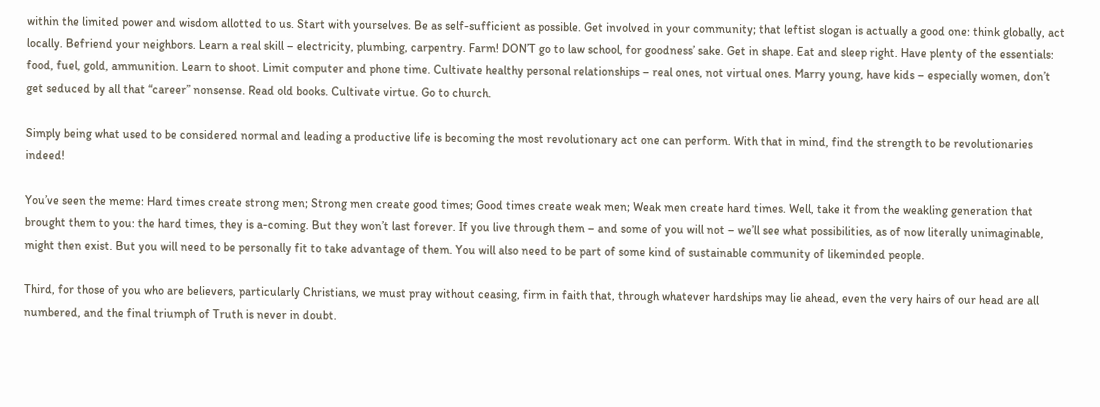within the limited power and wisdom allotted to us. Start with yourselves. Be as self-sufficient as possible. Get involved in your community; that leftist slogan is actually a good one: think globally, act locally. Befriend your neighbors. Learn a real skill – electricity, plumbing, carpentry. Farm! DON’T go to law school, for goodness’ sake. Get in shape. Eat and sleep right. Have plenty of the essentials: food, fuel, gold, ammunition. Learn to shoot. Limit computer and phone time. Cultivate healthy personal relationships – real ones, not virtual ones. Marry young, have kids – especially women, don’t get seduced by all that “career” nonsense. Read old books. Cultivate virtue. Go to church.

Simply being what used to be considered normal and leading a productive life is becoming the most revolutionary act one can perform. With that in mind, find the strength to be revolutionaries indeed!

You’ve seen the meme: Hard times create strong men; Strong men create good times; Good times create weak men; Weak men create hard times. Well, take it from the weakling generation that brought them to you: the hard times, they is a-coming. But they won’t last forever. If you live through them – and some of you will not – we’ll see what possibilities, as of now literally unimaginable, might then exist. But you will need to be personally fit to take advantage of them. You will also need to be part of some kind of sustainable community of likeminded people.

Third, for those of you who are believers, particularly Christians, we must pray without ceasing, firm in faith that, through whatever hardships may lie ahead, even the very hairs of our head are all numbered, and the final triumph of Truth is never in doubt.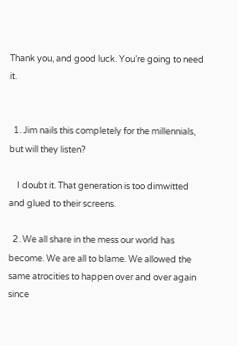Thank you, and good luck. You’re going to need it.


  1. Jim nails this completely for the millennials, but will they listen?

    I doubt it. That generation is too dimwitted and glued to their screens.

  2. We all share in the mess our world has become. We are all to blame. We allowed the same atrocities to happen over and over again since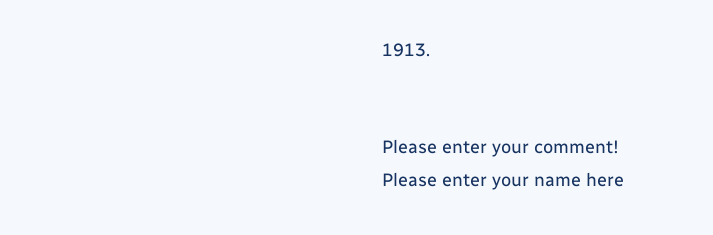1913.


Please enter your comment!
Please enter your name here